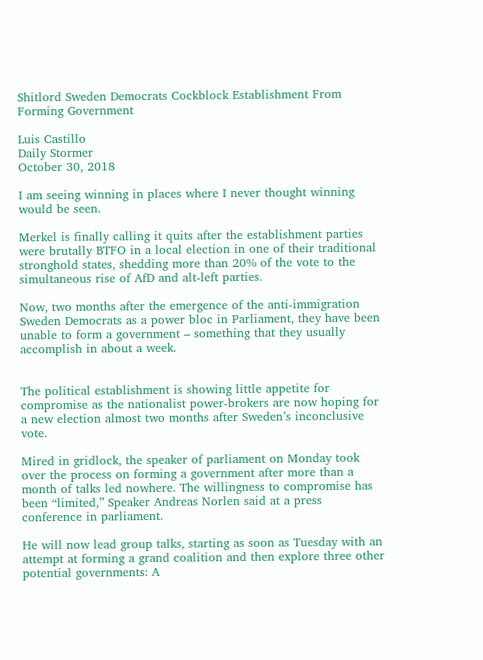Shitlord Sweden Democrats Cockblock Establishment From Forming Government

Luis Castillo
Daily Stormer
October 30, 2018

I am seeing winning in places where I never thought winning would be seen.

Merkel is finally calling it quits after the establishment parties were brutally BTFO in a local election in one of their traditional stronghold states, shedding more than 20% of the vote to the simultaneous rise of AfD and alt-left parties.

Now, two months after the emergence of the anti-immigration Sweden Democrats as a power bloc in Parliament, they have been unable to form a government – something that they usually accomplish in about a week.


The political establishment is showing little appetite for compromise as the nationalist power-brokers are now hoping for a new election almost two months after Sweden’s inconclusive vote.

Mired in gridlock, the speaker of parliament on Monday took over the process on forming a government after more than a month of talks led nowhere. The willingness to compromise has been “limited,” Speaker Andreas Norlen said at a press conference in parliament.

He will now lead group talks, starting as soon as Tuesday with an attempt at forming a grand coalition and then explore three other potential governments: A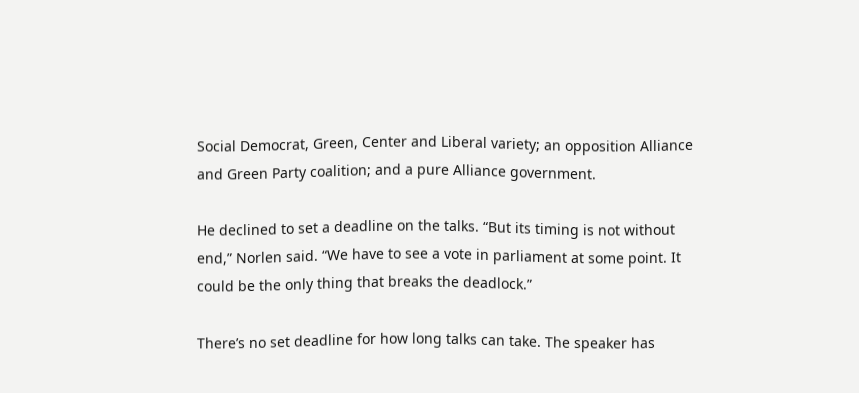Social Democrat, Green, Center and Liberal variety; an opposition Alliance and Green Party coalition; and a pure Alliance government.

He declined to set a deadline on the talks. “But its timing is not without end,” Norlen said. “We have to see a vote in parliament at some point. It could be the only thing that breaks the deadlock.”

There’s no set deadline for how long talks can take. The speaker has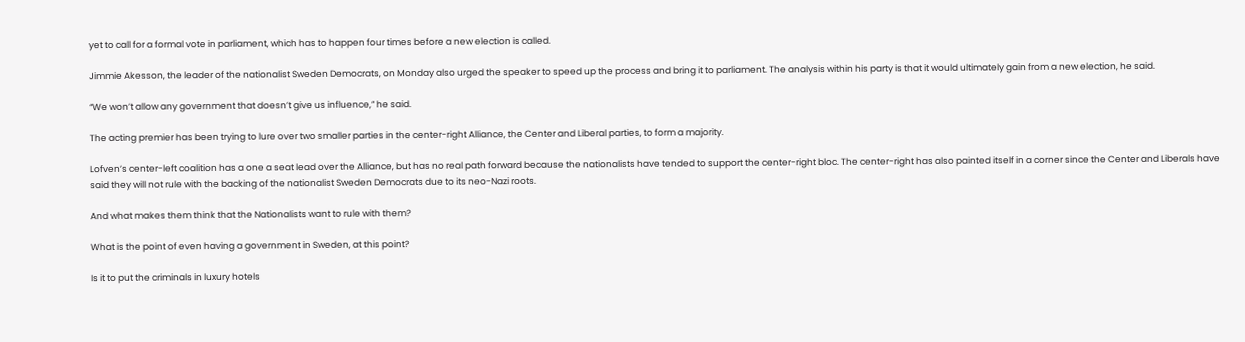yet to call for a formal vote in parliament, which has to happen four times before a new election is called.

Jimmie Akesson, the leader of the nationalist Sweden Democrats, on Monday also urged the speaker to speed up the process and bring it to parliament. The analysis within his party is that it would ultimately gain from a new election, he said.

“We won’t allow any government that doesn’t give us influence,” he said.

The acting premier has been trying to lure over two smaller parties in the center-right Alliance, the Center and Liberal parties, to form a majority.

Lofven’s center-left coalition has a one a seat lead over the Alliance, but has no real path forward because the nationalists have tended to support the center-right bloc. The center-right has also painted itself in a corner since the Center and Liberals have said they will not rule with the backing of the nationalist Sweden Democrats due to its neo-Nazi roots.

And what makes them think that the Nationalists want to rule with them?

What is the point of even having a government in Sweden, at this point?

Is it to put the criminals in luxury hotels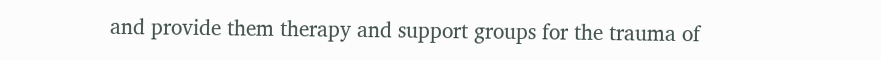and provide them therapy and support groups for the trauma of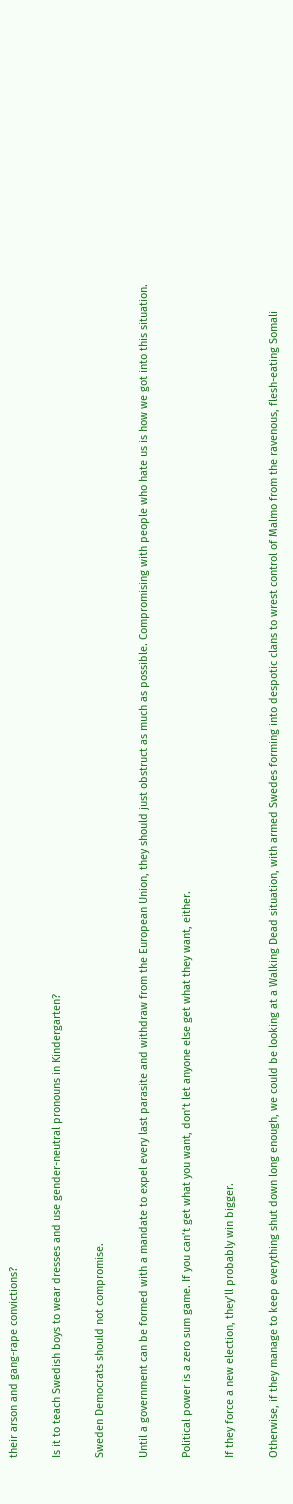their arson and gang-rape convictions?

Is it to teach Swedish boys to wear dresses and use gender-neutral pronouns in Kindergarten?

Sweden Democrats should not compromise.

Until a government can be formed with a mandate to expel every last parasite and withdraw from the European Union, they should just obstruct as much as possible. Compromising with people who hate us is how we got into this situation.

Political power is a zero sum game. If you can’t get what you want, don’t let anyone else get what they want, either.

If they force a new election, they’ll probably win bigger.

Otherwise, if they manage to keep everything shut down long enough, we could be looking at a Walking Dead situation, with armed Swedes forming into despotic clans to wrest control of Malmo from the ravenous, flesh-eating Somali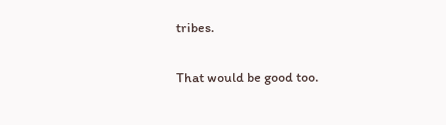tribes.

That would be good too.